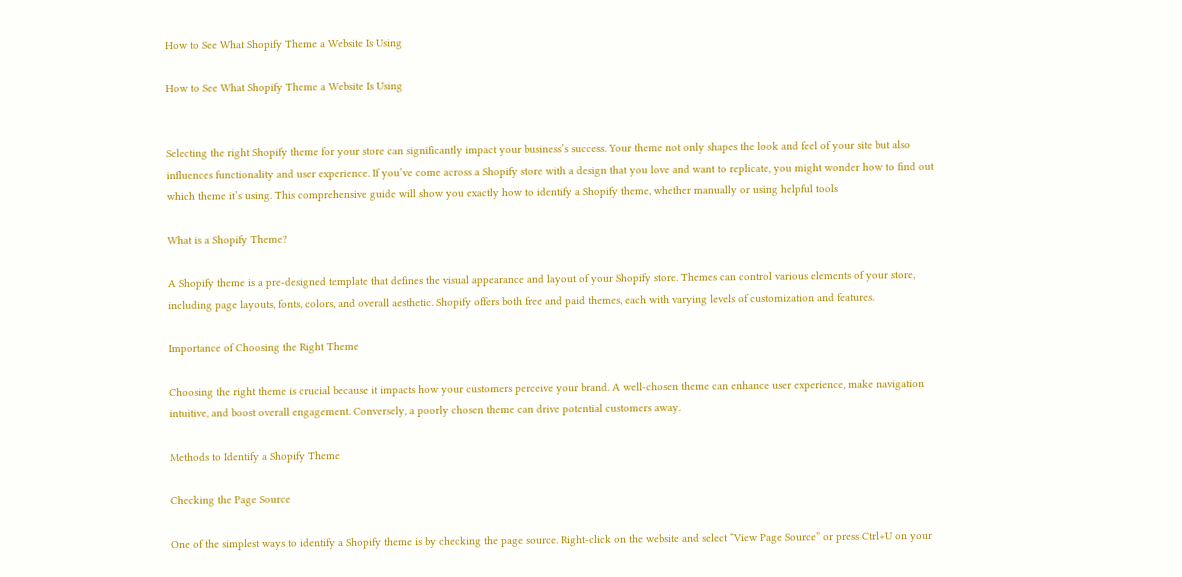How to See What Shopify Theme a Website Is Using

How to See What Shopify Theme a Website Is Using


Selecting the right Shopify theme for your store can significantly impact your business’s success. Your theme not only shapes the look and feel of your site but also influences functionality and user experience. If you’ve come across a Shopify store with a design that you love and want to replicate, you might wonder how to find out which theme it’s using. This comprehensive guide will show you exactly how to identify a Shopify theme, whether manually or using helpful tools

What is a Shopify Theme?

A Shopify theme is a pre-designed template that defines the visual appearance and layout of your Shopify store. Themes can control various elements of your store, including page layouts, fonts, colors, and overall aesthetic. Shopify offers both free and paid themes, each with varying levels of customization and features.

Importance of Choosing the Right Theme

Choosing the right theme is crucial because it impacts how your customers perceive your brand. A well-chosen theme can enhance user experience, make navigation intuitive, and boost overall engagement. Conversely, a poorly chosen theme can drive potential customers away.

Methods to Identify a Shopify Theme

Checking the Page Source

One of the simplest ways to identify a Shopify theme is by checking the page source. Right-click on the website and select “View Page Source” or press Ctrl+U on your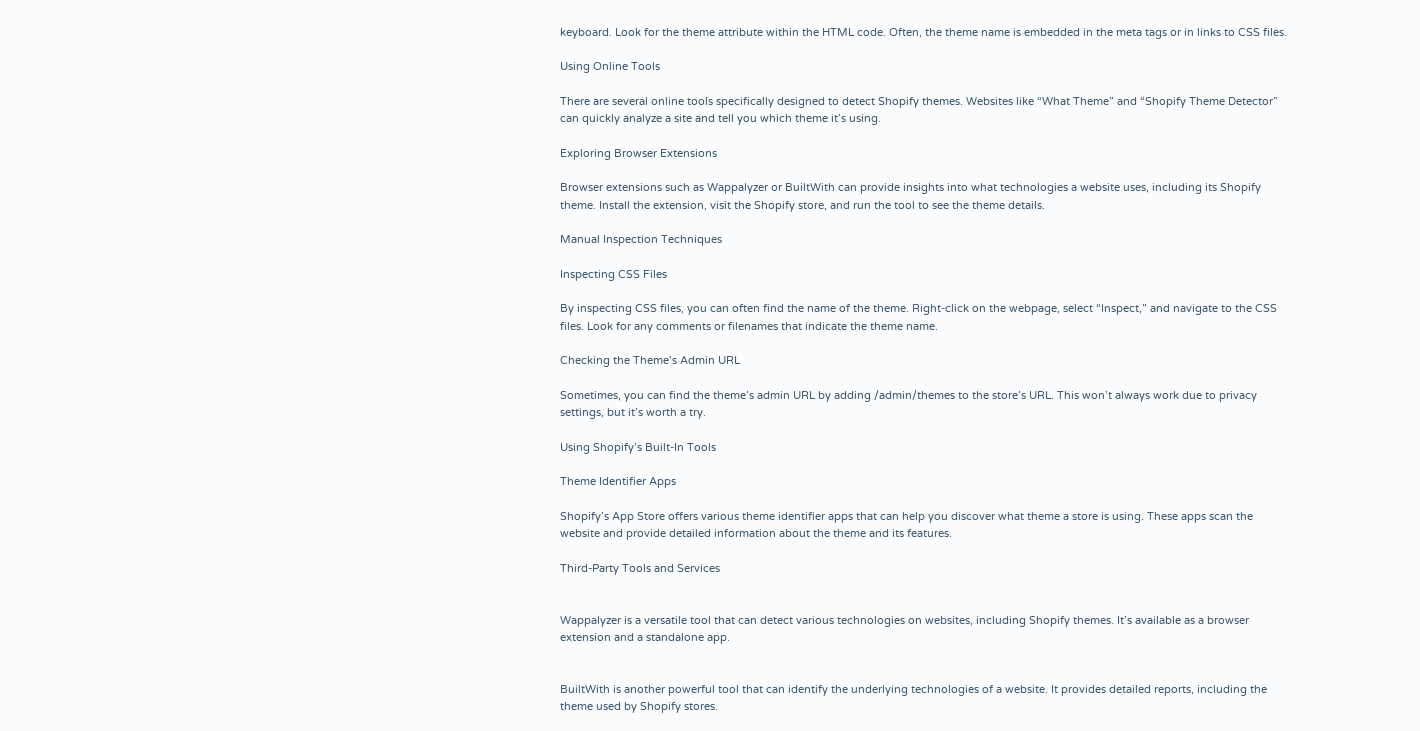keyboard. Look for the theme attribute within the HTML code. Often, the theme name is embedded in the meta tags or in links to CSS files.

Using Online Tools

There are several online tools specifically designed to detect Shopify themes. Websites like “What Theme” and “Shopify Theme Detector” can quickly analyze a site and tell you which theme it’s using.

Exploring Browser Extensions

Browser extensions such as Wappalyzer or BuiltWith can provide insights into what technologies a website uses, including its Shopify theme. Install the extension, visit the Shopify store, and run the tool to see the theme details.

Manual Inspection Techniques

Inspecting CSS Files

By inspecting CSS files, you can often find the name of the theme. Right-click on the webpage, select “Inspect,” and navigate to the CSS files. Look for any comments or filenames that indicate the theme name.

Checking the Theme’s Admin URL

Sometimes, you can find the theme’s admin URL by adding /admin/themes to the store’s URL. This won’t always work due to privacy settings, but it’s worth a try.

Using Shopify’s Built-In Tools

Theme Identifier Apps

Shopify’s App Store offers various theme identifier apps that can help you discover what theme a store is using. These apps scan the website and provide detailed information about the theme and its features.

Third-Party Tools and Services


Wappalyzer is a versatile tool that can detect various technologies on websites, including Shopify themes. It’s available as a browser extension and a standalone app.


BuiltWith is another powerful tool that can identify the underlying technologies of a website. It provides detailed reports, including the theme used by Shopify stores.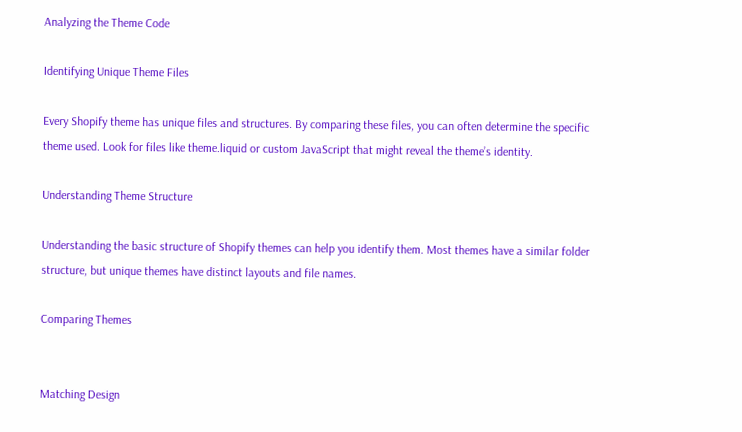Analyzing the Theme Code

Identifying Unique Theme Files

Every Shopify theme has unique files and structures. By comparing these files, you can often determine the specific theme used. Look for files like theme.liquid or custom JavaScript that might reveal the theme’s identity.

Understanding Theme Structure

Understanding the basic structure of Shopify themes can help you identify them. Most themes have a similar folder structure, but unique themes have distinct layouts and file names.

Comparing Themes


Matching Design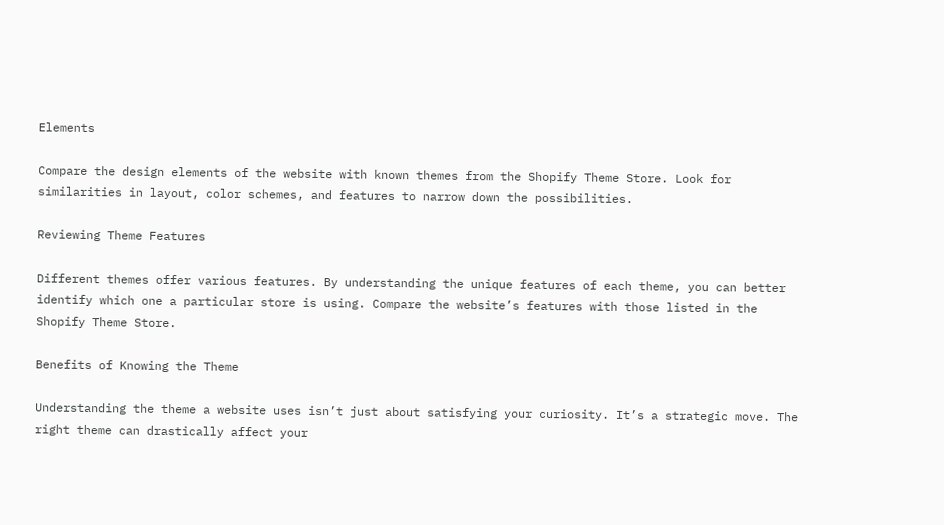Elements

Compare the design elements of the website with known themes from the Shopify Theme Store. Look for similarities in layout, color schemes, and features to narrow down the possibilities.

Reviewing Theme Features

Different themes offer various features. By understanding the unique features of each theme, you can better identify which one a particular store is using. Compare the website’s features with those listed in the Shopify Theme Store.

Benefits of Knowing the Theme

Understanding the theme a website uses isn’t just about satisfying your curiosity. It’s a strategic move. The right theme can drastically affect your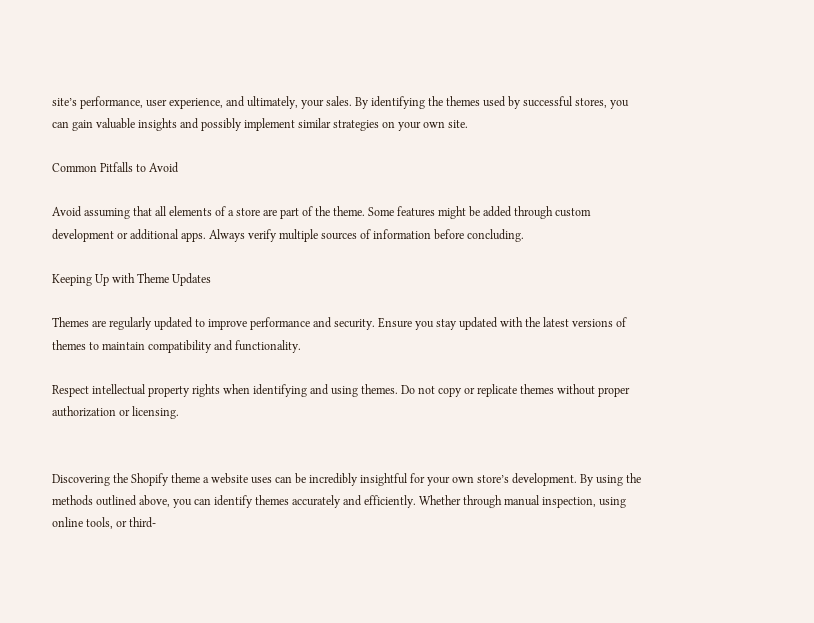site’s performance, user experience, and ultimately, your sales. By identifying the themes used by successful stores, you can gain valuable insights and possibly implement similar strategies on your own site.

Common Pitfalls to Avoid

Avoid assuming that all elements of a store are part of the theme. Some features might be added through custom development or additional apps. Always verify multiple sources of information before concluding.

Keeping Up with Theme Updates

Themes are regularly updated to improve performance and security. Ensure you stay updated with the latest versions of themes to maintain compatibility and functionality.

Respect intellectual property rights when identifying and using themes. Do not copy or replicate themes without proper authorization or licensing.


Discovering the Shopify theme a website uses can be incredibly insightful for your own store’s development. By using the methods outlined above, you can identify themes accurately and efficiently. Whether through manual inspection, using online tools, or third-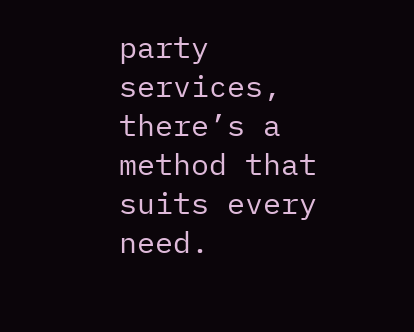party services, there’s a method that suits every need.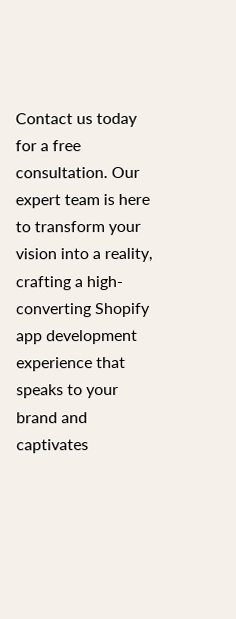Contact us today for a free consultation. Our expert team is here to transform your vision into a reality, crafting a high-converting Shopify app development experience that speaks to your brand and captivates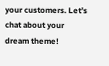your customers. Let’s chat about your dream theme!